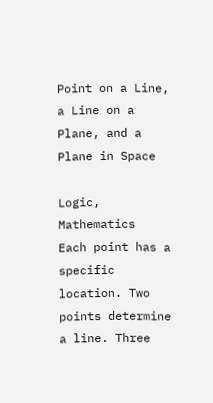Point on a Line, a Line on a Plane, and a Plane in Space

Logic, Mathematics
Each point has a specific location. Two points determine a line. Three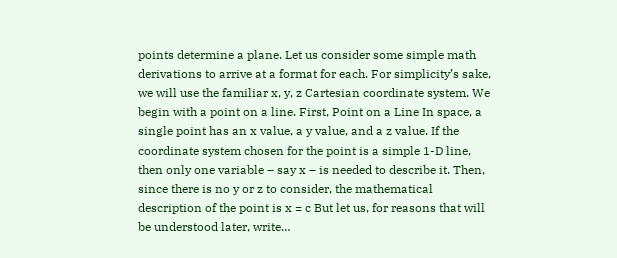points determine a plane. Let us consider some simple math derivations to arrive at a format for each. For simplicity’s sake, we will use the familiar x, y, z Cartesian coordinate system. We begin with a point on a line. First, Point on a Line In space, a single point has an x value, a y value, and a z value. If the coordinate system chosen for the point is a simple 1-D line, then only one variable – say x – is needed to describe it. Then, since there is no y or z to consider, the mathematical description of the point is x = c But let us, for reasons that will be understood later, write…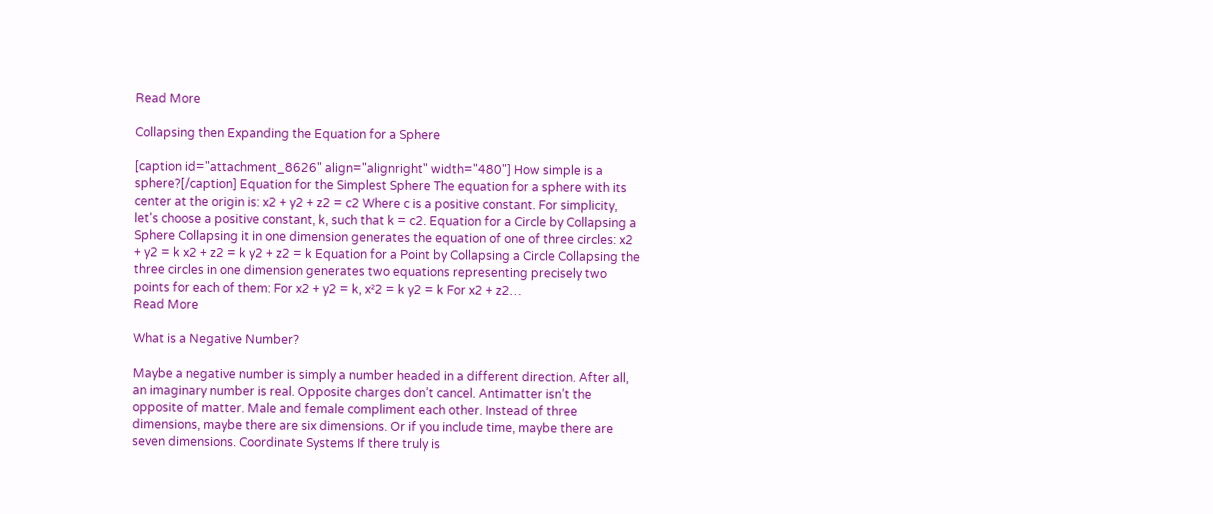Read More

Collapsing then Expanding the Equation for a Sphere

[caption id="attachment_8626" align="alignright" width="480"] How simple is a sphere?[/caption] Equation for the Simplest Sphere The equation for a sphere with its center at the origin is: x2 + y2 + z2 = c2 Where c is a positive constant. For simplicity, let's choose a positive constant, k, such that k = c2. Equation for a Circle by Collapsing a Sphere Collapsing it in one dimension generates the equation of one of three circles: x2 + y2 = k x2 + z2 = k y2 + z2 = k Equation for a Point by Collapsing a Circle Collapsing the three circles in one dimension generates two equations representing precisely two points for each of them: For x2 + y2 = k, x²2 = k y2 = k For x2 + z2…
Read More

What is a Negative Number?

Maybe a negative number is simply a number headed in a different direction. After all, an imaginary number is real. Opposite charges don’t cancel. Antimatter isn’t the opposite of matter. Male and female compliment each other. Instead of three dimensions, maybe there are six dimensions. Or if you include time, maybe there are seven dimensions. Coordinate Systems If there truly is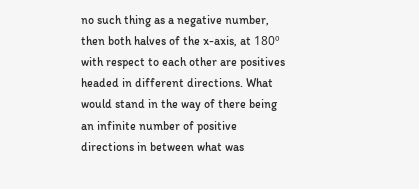no such thing as a negative number, then both halves of the x-axis, at 180º with respect to each other are positives headed in different directions. What would stand in the way of there being an infinite number of positive directions in between what was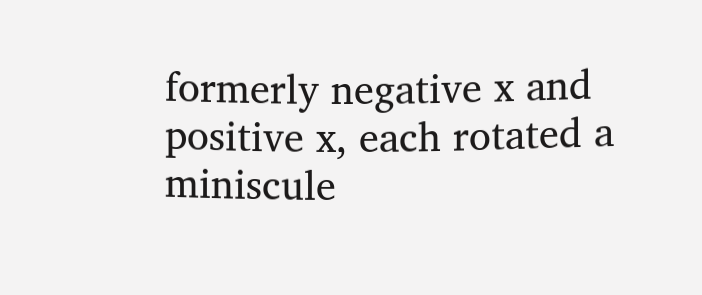formerly negative x and positive x, each rotated a miniscule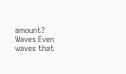amount? Waves Even waves that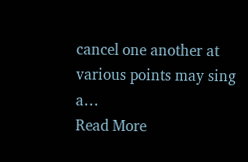cancel one another at various points may sing a…
Read More